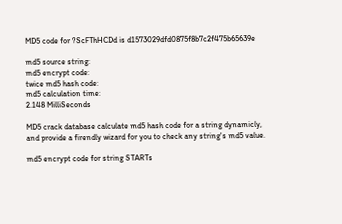MD5 code for ?ScFThHCDd is d1573029dfd0875f8b7c2f475b65639e

md5 source string:
md5 encrypt code:
twice md5 hash code:
md5 calculation time:
2.148 MilliSeconds

MD5 crack database calculate md5 hash code for a string dynamicly, and provide a firendly wizard for you to check any string's md5 value.

md5 encrypt code for string STARTs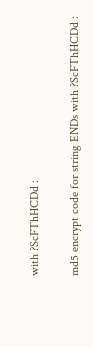with ?ScFThHCDd :

md5 encrypt code for string ENDs with ?ScFThHCDd :